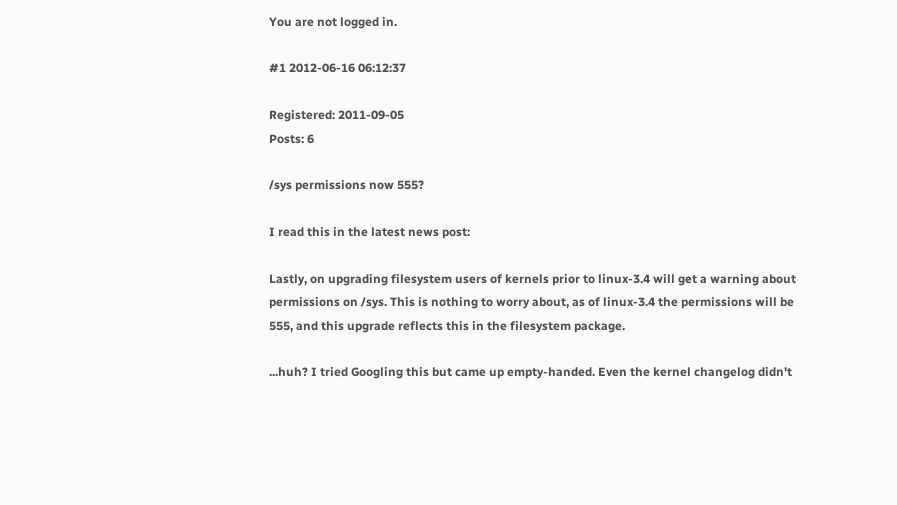You are not logged in.

#1 2012-06-16 06:12:37

Registered: 2011-09-05
Posts: 6

/sys permissions now 555?

I read this in the latest news post:

Lastly, on upgrading filesystem users of kernels prior to linux-3.4 will get a warning about permissions on /sys. This is nothing to worry about, as of linux-3.4 the permissions will be 555, and this upgrade reflects this in the filesystem package.

...huh? I tried Googling this but came up empty-handed. Even the kernel changelog didn't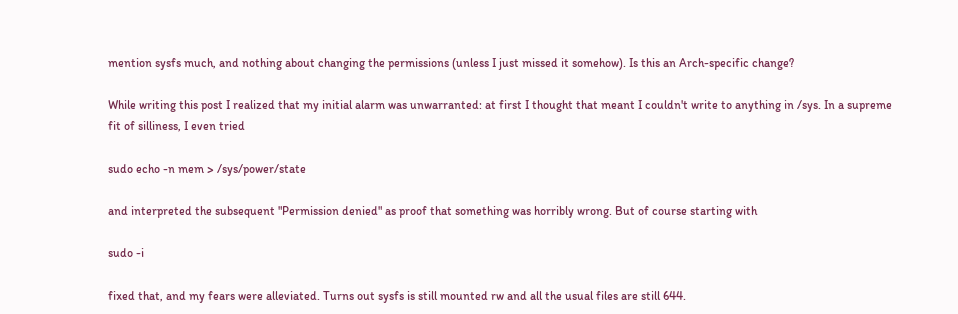mention sysfs much, and nothing about changing the permissions (unless I just missed it somehow). Is this an Arch-specific change?

While writing this post I realized that my initial alarm was unwarranted: at first I thought that meant I couldn't write to anything in /sys. In a supreme fit of silliness, I even tried

sudo echo -n mem > /sys/power/state

and interpreted the subsequent "Permission denied" as proof that something was horribly wrong. But of course starting with

sudo -i

fixed that, and my fears were alleviated. Turns out sysfs is still mounted rw and all the usual files are still 644.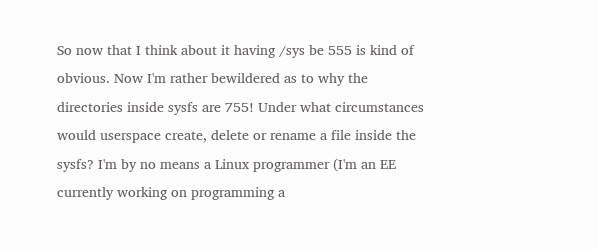So now that I think about it having /sys be 555 is kind of obvious. Now I'm rather bewildered as to why the directories inside sysfs are 755! Under what circumstances would userspace create, delete or rename a file inside the sysfs? I'm by no means a Linux programmer (I'm an EE currently working on programming a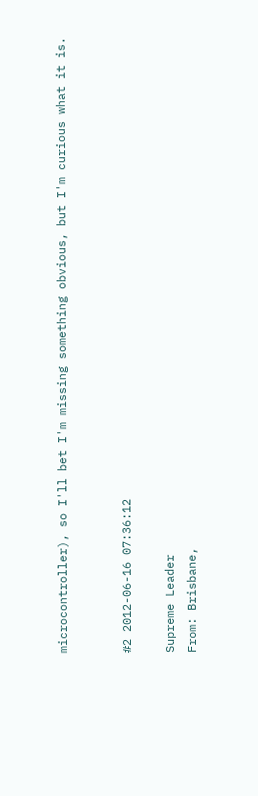microcontroller), so I'll bet I'm missing something obvious, but I'm curious what it is.


#2 2012-06-16 07:36:12

Supreme Leader
From: Brisbane,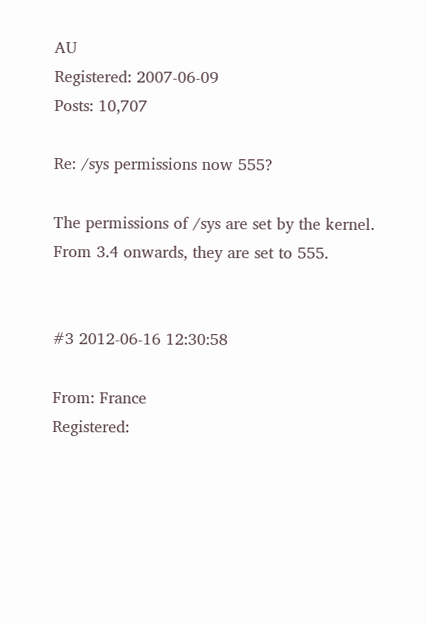AU
Registered: 2007-06-09
Posts: 10,707

Re: /sys permissions now 555?

The permissions of /sys are set by the kernel.  From 3.4 onwards, they are set to 555.


#3 2012-06-16 12:30:58

From: France
Registered: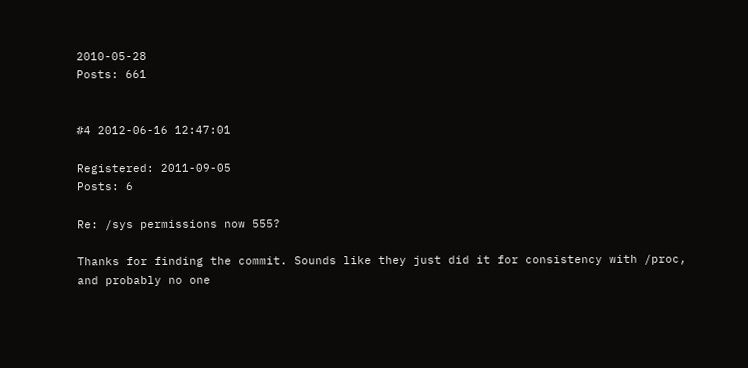2010-05-28
Posts: 661


#4 2012-06-16 12:47:01

Registered: 2011-09-05
Posts: 6

Re: /sys permissions now 555?

Thanks for finding the commit. Sounds like they just did it for consistency with /proc, and probably no one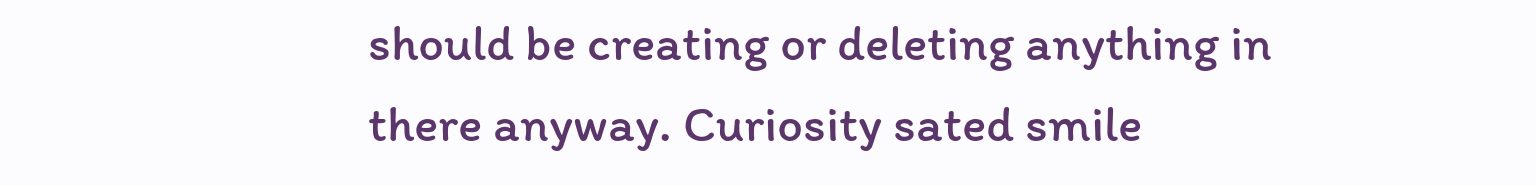should be creating or deleting anything in there anyway. Curiosity sated smile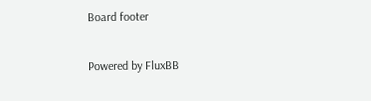Board footer

Powered by FluxBB